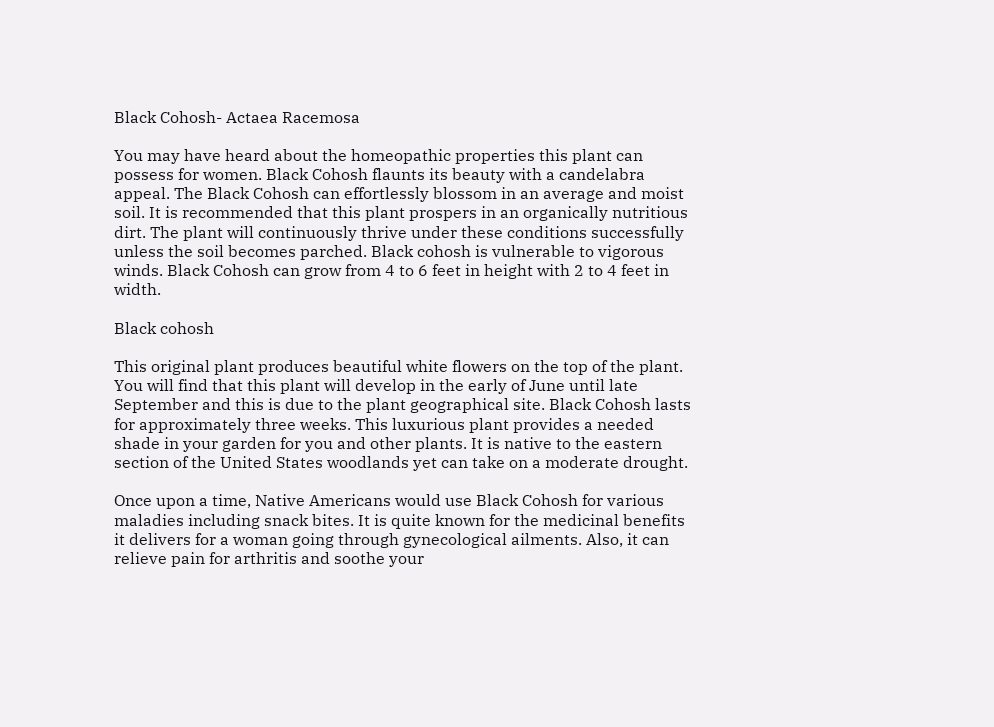Black Cohosh- Actaea Racemosa

You may have heard about the homeopathic properties this plant can possess for women. Black Cohosh flaunts its beauty with a candelabra appeal. The Black Cohosh can effortlessly blossom in an average and moist soil. It is recommended that this plant prospers in an organically nutritious dirt. The plant will continuously thrive under these conditions successfully unless the soil becomes parched. Black cohosh is vulnerable to vigorous winds. Black Cohosh can grow from 4 to 6 feet in height with 2 to 4 feet in width.

Black cohosh

This original plant produces beautiful white flowers on the top of the plant. You will find that this plant will develop in the early of June until late September and this is due to the plant geographical site. Black Cohosh lasts for approximately three weeks. This luxurious plant provides a needed shade in your garden for you and other plants. It is native to the eastern section of the United States woodlands yet can take on a moderate drought.

Once upon a time, Native Americans would use Black Cohosh for various maladies including snack bites. It is quite known for the medicinal benefits it delivers for a woman going through gynecological ailments. Also, it can relieve pain for arthritis and soothe your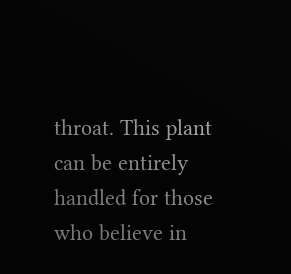throat. This plant can be entirely handled for those who believe in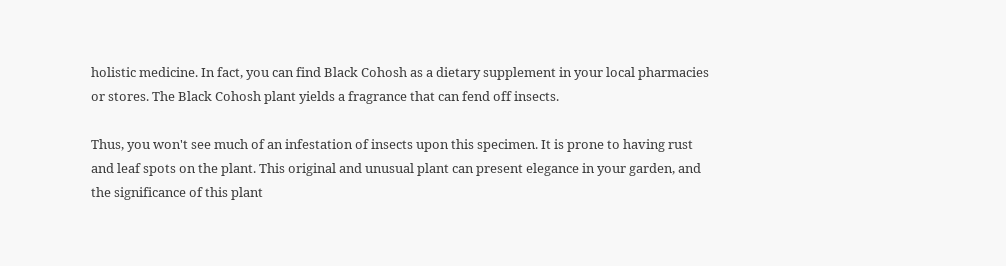holistic medicine. In fact, you can find Black Cohosh as a dietary supplement in your local pharmacies or stores. The Black Cohosh plant yields a fragrance that can fend off insects.

Thus, you won't see much of an infestation of insects upon this specimen. It is prone to having rust and leaf spots on the plant. This original and unusual plant can present elegance in your garden, and the significance of this plant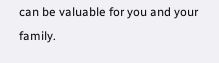can be valuable for you and your family.